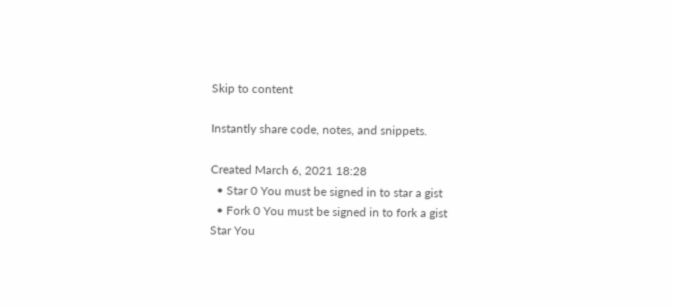Skip to content

Instantly share code, notes, and snippets.

Created March 6, 2021 18:28
  • Star 0 You must be signed in to star a gist
  • Fork 0 You must be signed in to fork a gist
Star You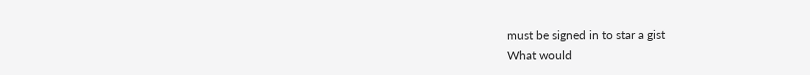must be signed in to star a gist
What would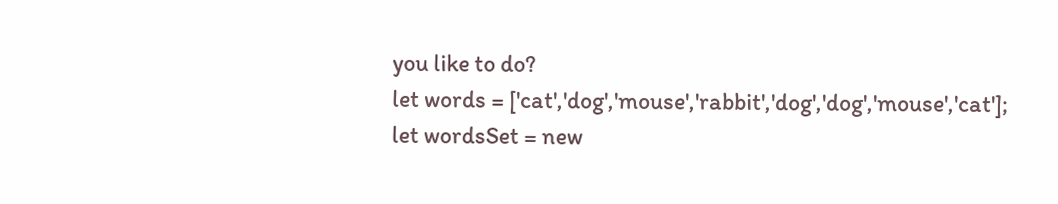you like to do?
let words = ['cat','dog','mouse','rabbit','dog','dog','mouse','cat'];
let wordsSet = new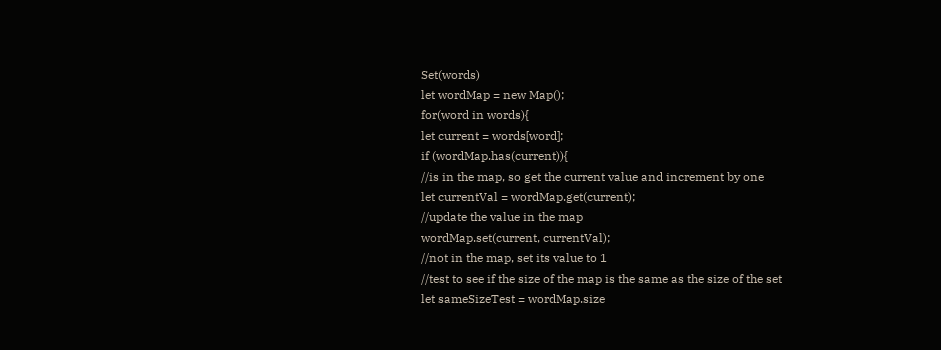Set(words)
let wordMap = new Map();
for(word in words){
let current = words[word];
if (wordMap.has(current)){
//is in the map, so get the current value and increment by one
let currentVal = wordMap.get(current);
//update the value in the map
wordMap.set(current, currentVal);
//not in the map, set its value to 1
//test to see if the size of the map is the same as the size of the set
let sameSizeTest = wordMap.size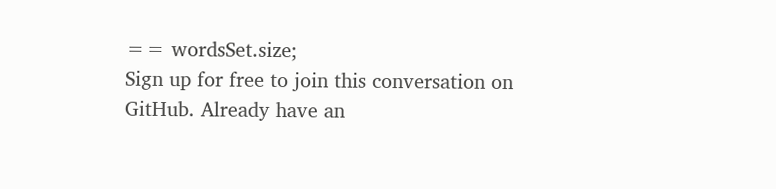== wordsSet.size;
Sign up for free to join this conversation on GitHub. Already have an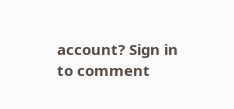account? Sign in to comment